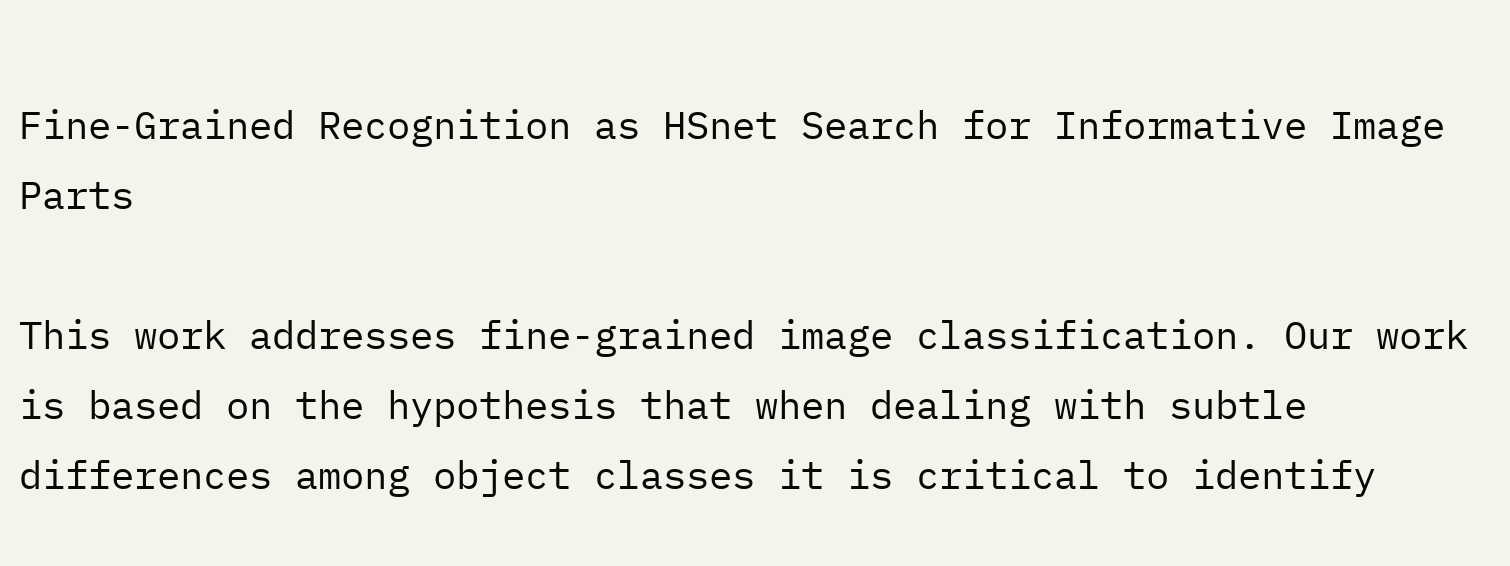Fine-Grained Recognition as HSnet Search for Informative Image Parts

This work addresses fine-grained image classification. Our work is based on the hypothesis that when dealing with subtle differences among object classes it is critical to identify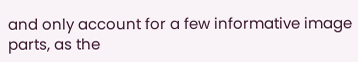and only account for a few informative image parts, as the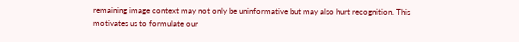remaining image context may not only be uninformative but may also hurt recognition. This motivates us to formulate our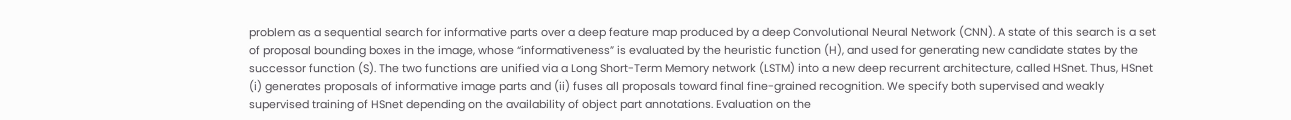problem as a sequential search for informative parts over a deep feature map produced by a deep Convolutional Neural Network (CNN). A state of this search is a set of proposal bounding boxes in the image, whose “informativeness” is evaluated by the heuristic function (H), and used for generating new candidate states by the successor function (S). The two functions are unified via a Long Short-Term Memory network (LSTM) into a new deep recurrent architecture, called HSnet. Thus, HSnet (i) generates proposals of informative image parts and (ii) fuses all proposals toward final fine-grained recognition. We specify both supervised and weakly supervised training of HSnet depending on the availability of object part annotations. Evaluation on the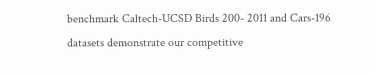benchmark Caltech-UCSD Birds 200- 2011 and Cars-196 datasets demonstrate our competitive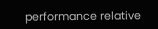performance relative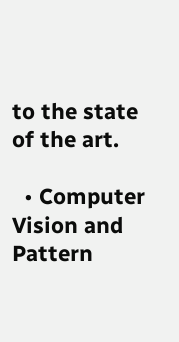to the state of the art.

  • Computer Vision and Pattern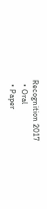Recognition 2017
  • Oral
  • Paper